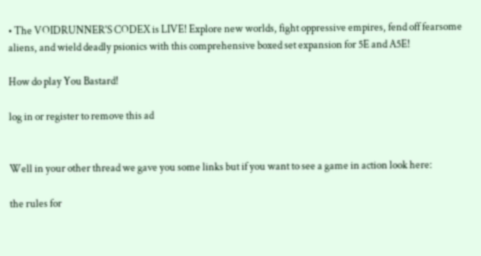• The VOIDRUNNER'S CODEX is LIVE! Explore new worlds, fight oppressive empires, fend off fearsome aliens, and wield deadly psionics with this comprehensive boxed set expansion for 5E and A5E!

How do play You Bastard!

log in or register to remove this ad


Well in your other thread we gave you some links but if you want to see a game in action look here:

the rules for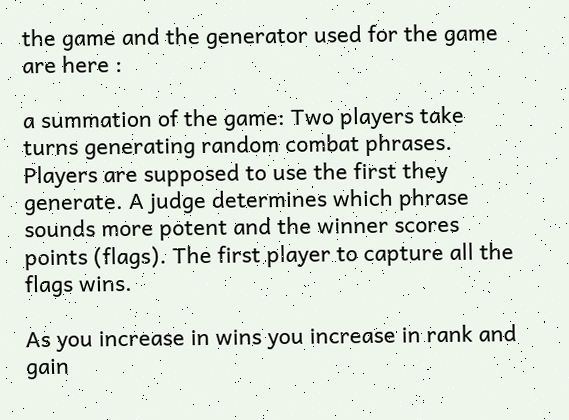the game and the generator used for the game are here :

a summation of the game: Two players take turns generating random combat phrases. Players are supposed to use the first they generate. A judge determines which phrase sounds more potent and the winner scores points (flags). The first player to capture all the flags wins.

As you increase in wins you increase in rank and gain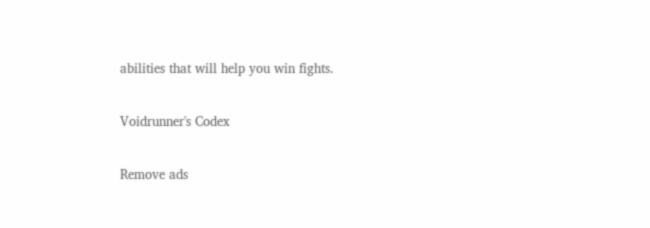abilities that will help you win fights.

Voidrunner's Codex

Remove ads